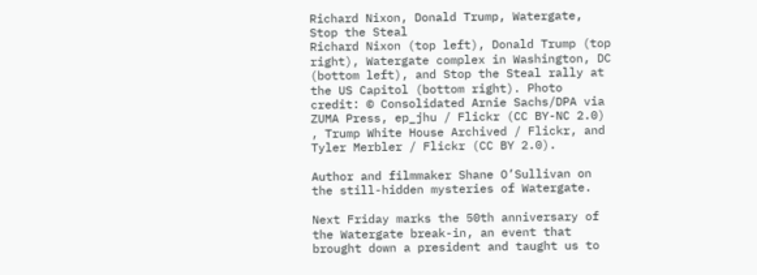Richard Nixon, Donald Trump, Watergate, Stop the Steal
Richard Nixon (top left), Donald Trump (top right), Watergate complex in Washington, DC (bottom left), and Stop the Steal rally at the US Capitol (bottom right). Photo credit: © Consolidated Arnie Sachs/DPA via ZUMA Press, ep_jhu / Flickr (CC BY-NC 2.0) , Trump White House Archived / Flickr, and Tyler Merbler / Flickr (CC BY 2.0).

Author and filmmaker Shane O’Sullivan on the still-hidden mysteries of Watergate.

Next Friday marks the 50th anniversary of the Watergate break-in, an event that brought down a president and taught us to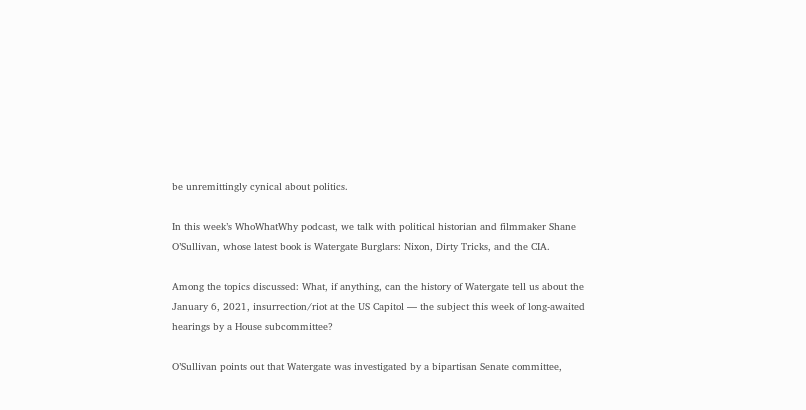be unremittingly cynical about politics.

In this week’s WhoWhatWhy podcast, we talk with political historian and filmmaker Shane O’Sullivan, whose latest book is Watergate Burglars: Nixon, Dirty Tricks, and the CIA.

Among the topics discussed: What, if anything, can the history of Watergate tell us about the January 6, 2021, insurrection/riot at the US Capitol — the subject this week of long-awaited hearings by a House subcommittee?

O’Sullivan points out that Watergate was investigated by a bipartisan Senate committee,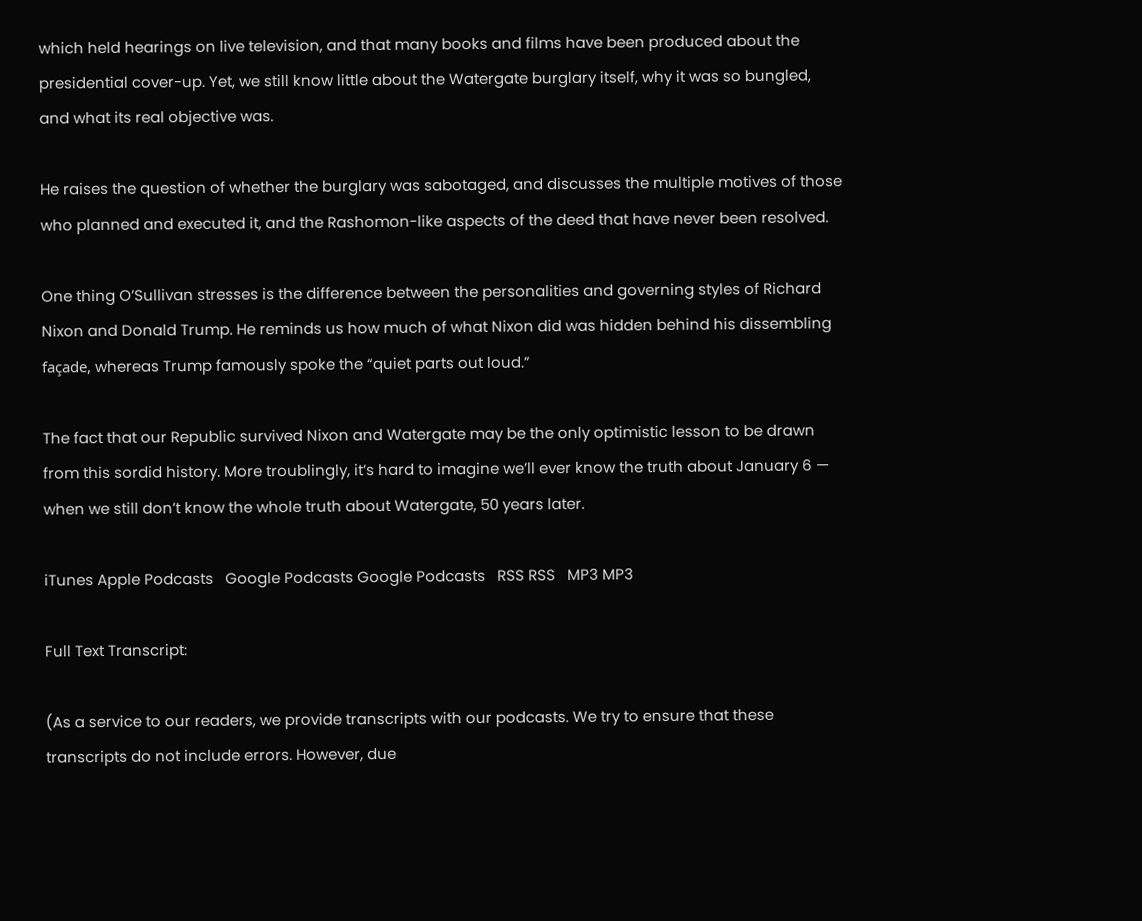which held hearings on live television, and that many books and films have been produced about the presidential cover-up. Yet, we still know little about the Watergate burglary itself, why it was so bungled, and what its real objective was.

He raises the question of whether the burglary was sabotaged, and discusses the multiple motives of those who planned and executed it, and the Rashomon-like aspects of the deed that have never been resolved.

One thing O’Sullivan stresses is the difference between the personalities and governing styles of Richard Nixon and Donald Trump. He reminds us how much of what Nixon did was hidden behind his dissembling façade, whereas Trump famously spoke the “quiet parts out loud.”

The fact that our Republic survived Nixon and Watergate may be the only optimistic lesson to be drawn from this sordid history. More troublingly, it’s hard to imagine we’ll ever know the truth about January 6 — when we still don’t know the whole truth about Watergate, 50 years later.

iTunes Apple Podcasts   Google Podcasts Google Podcasts   RSS RSS   MP3 MP3

Full Text Transcript:

(As a service to our readers, we provide transcripts with our podcasts. We try to ensure that these transcripts do not include errors. However, due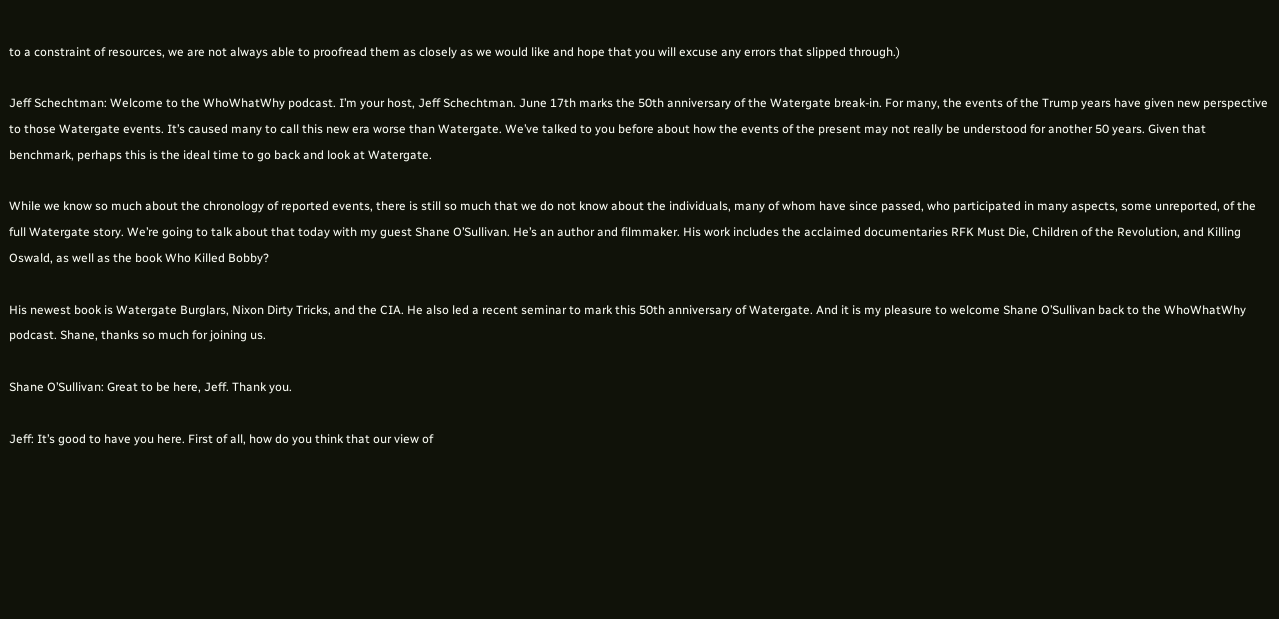to a constraint of resources, we are not always able to proofread them as closely as we would like and hope that you will excuse any errors that slipped through.)

Jeff Schechtman: Welcome to the WhoWhatWhy podcast. I’m your host, Jeff Schechtman. June 17th marks the 50th anniversary of the Watergate break-in. For many, the events of the Trump years have given new perspective to those Watergate events. It’s caused many to call this new era worse than Watergate. We’ve talked to you before about how the events of the present may not really be understood for another 50 years. Given that benchmark, perhaps this is the ideal time to go back and look at Watergate.

While we know so much about the chronology of reported events, there is still so much that we do not know about the individuals, many of whom have since passed, who participated in many aspects, some unreported, of the full Watergate story. We’re going to talk about that today with my guest Shane O’Sullivan. He’s an author and filmmaker. His work includes the acclaimed documentaries RFK Must Die, Children of the Revolution, and Killing Oswald, as well as the book Who Killed Bobby?

His newest book is Watergate Burglars, Nixon Dirty Tricks, and the CIA. He also led a recent seminar to mark this 50th anniversary of Watergate. And it is my pleasure to welcome Shane O’Sullivan back to the WhoWhatWhy podcast. Shane, thanks so much for joining us.

Shane O’Sullivan: Great to be here, Jeff. Thank you.

Jeff: It’s good to have you here. First of all, how do you think that our view of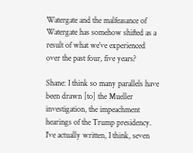Watergate and the malfeasance of Watergate has somehow shifted as a result of what we’ve experienced over the past four, five years?

Shane: I think so many parallels have been drawn [to] the Mueller investigation, the impeachment hearings of the Trump presidency. I’ve actually written, I think, seven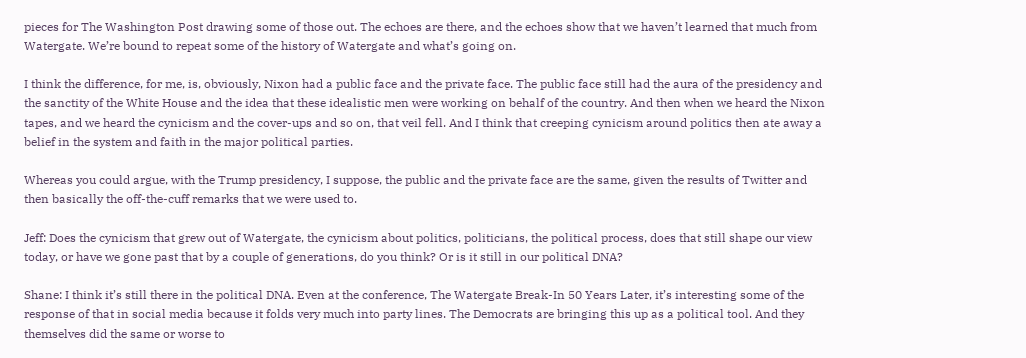pieces for The Washington Post drawing some of those out. The echoes are there, and the echoes show that we haven’t learned that much from Watergate. We’re bound to repeat some of the history of Watergate and what’s going on.

I think the difference, for me, is, obviously, Nixon had a public face and the private face. The public face still had the aura of the presidency and the sanctity of the White House and the idea that these idealistic men were working on behalf of the country. And then when we heard the Nixon tapes, and we heard the cynicism and the cover-ups and so on, that veil fell. And I think that creeping cynicism around politics then ate away a belief in the system and faith in the major political parties.

Whereas you could argue, with the Trump presidency, I suppose, the public and the private face are the same, given the results of Twitter and then basically the off-the-cuff remarks that we were used to.

Jeff: Does the cynicism that grew out of Watergate, the cynicism about politics, politicians, the political process, does that still shape our view today, or have we gone past that by a couple of generations, do you think? Or is it still in our political DNA?

Shane: I think it’s still there in the political DNA. Even at the conference, The Watergate Break-In 50 Years Later, it’s interesting some of the response of that in social media because it folds very much into party lines. The Democrats are bringing this up as a political tool. And they themselves did the same or worse to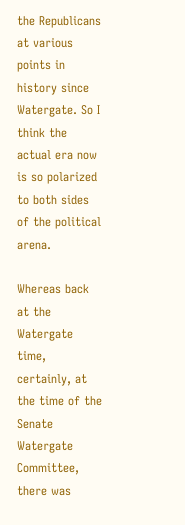the Republicans at various points in history since Watergate. So I think the actual era now is so polarized to both sides of the political arena.

Whereas back at the Watergate time, certainly, at the time of the Senate Watergate Committee, there was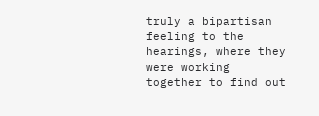truly a bipartisan feeling to the hearings, where they were working together to find out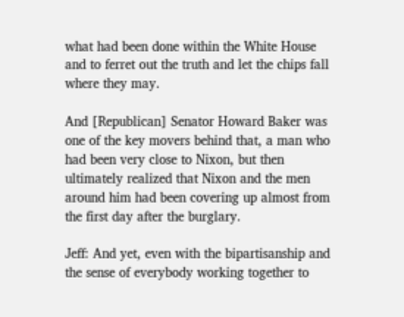what had been done within the White House and to ferret out the truth and let the chips fall where they may.

And [Republican] Senator Howard Baker was one of the key movers behind that, a man who had been very close to Nixon, but then ultimately realized that Nixon and the men around him had been covering up almost from the first day after the burglary.

Jeff: And yet, even with the bipartisanship and the sense of everybody working together to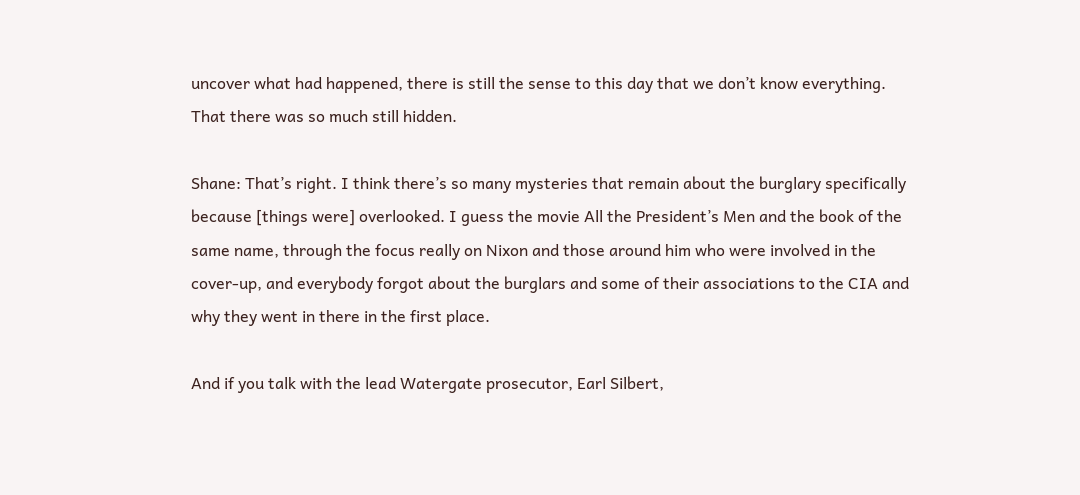uncover what had happened, there is still the sense to this day that we don’t know everything. That there was so much still hidden.

Shane: That’s right. I think there’s so many mysteries that remain about the burglary specifically because [things were] overlooked. I guess the movie All the President’s Men and the book of the same name, through the focus really on Nixon and those around him who were involved in the cover-up, and everybody forgot about the burglars and some of their associations to the CIA and why they went in there in the first place.

And if you talk with the lead Watergate prosecutor, Earl Silbert,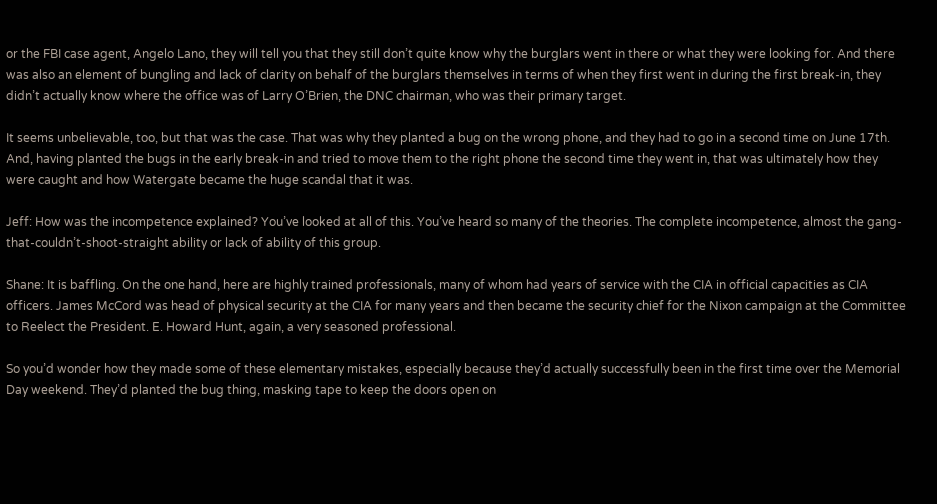or the FBI case agent, Angelo Lano, they will tell you that they still don’t quite know why the burglars went in there or what they were looking for. And there was also an element of bungling and lack of clarity on behalf of the burglars themselves in terms of when they first went in during the first break-in, they didn’t actually know where the office was of Larry O’Brien, the DNC chairman, who was their primary target.

It seems unbelievable, too, but that was the case. That was why they planted a bug on the wrong phone, and they had to go in a second time on June 17th. And, having planted the bugs in the early break-in and tried to move them to the right phone the second time they went in, that was ultimately how they were caught and how Watergate became the huge scandal that it was.

Jeff: How was the incompetence explained? You’ve looked at all of this. You’ve heard so many of the theories. The complete incompetence, almost the gang-that-couldn’t-shoot-straight ability or lack of ability of this group.

Shane: It is baffling. On the one hand, here are highly trained professionals, many of whom had years of service with the CIA in official capacities as CIA officers. James McCord was head of physical security at the CIA for many years and then became the security chief for the Nixon campaign at the Committee to Reelect the President. E. Howard Hunt, again, a very seasoned professional.

So you’d wonder how they made some of these elementary mistakes, especially because they’d actually successfully been in the first time over the Memorial Day weekend. They’d planted the bug thing, masking tape to keep the doors open on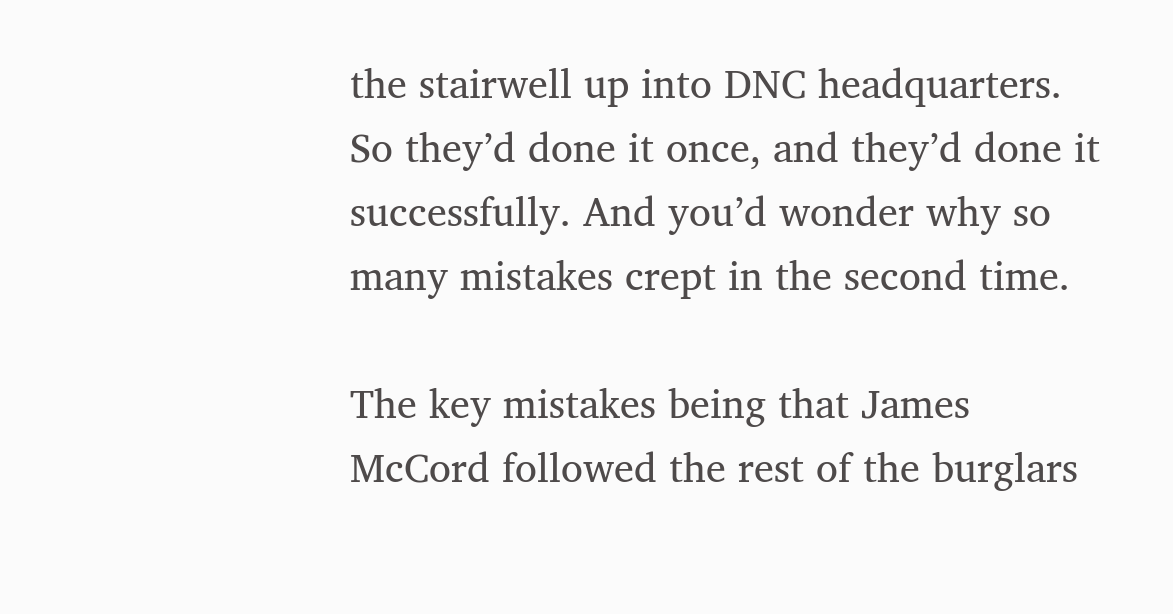the stairwell up into DNC headquarters. So they’d done it once, and they’d done it successfully. And you’d wonder why so many mistakes crept in the second time.

The key mistakes being that James McCord followed the rest of the burglars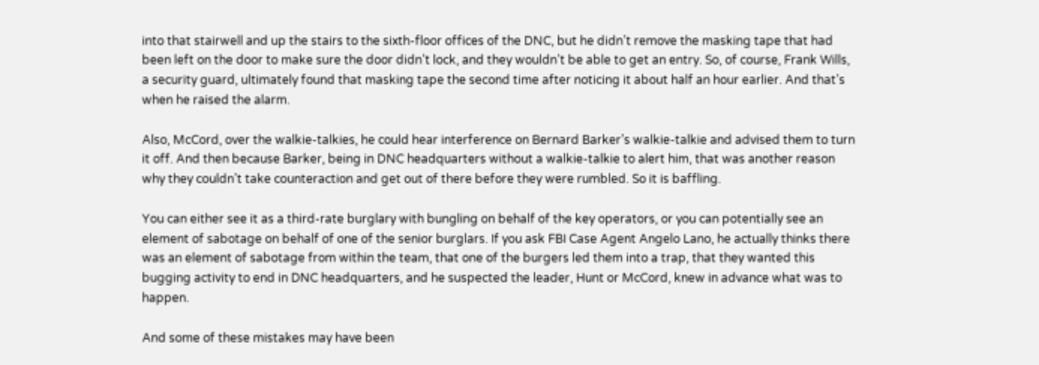into that stairwell and up the stairs to the sixth-floor offices of the DNC, but he didn’t remove the masking tape that had been left on the door to make sure the door didn’t lock, and they wouldn’t be able to get an entry. So, of course, Frank Wills, a security guard, ultimately found that masking tape the second time after noticing it about half an hour earlier. And that’s when he raised the alarm.

Also, McCord, over the walkie-talkies, he could hear interference on Bernard Barker’s walkie-talkie and advised them to turn it off. And then because Barker, being in DNC headquarters without a walkie-talkie to alert him, that was another reason why they couldn’t take counteraction and get out of there before they were rumbled. So it is baffling.

You can either see it as a third-rate burglary with bungling on behalf of the key operators, or you can potentially see an element of sabotage on behalf of one of the senior burglars. If you ask FBI Case Agent Angelo Lano, he actually thinks there was an element of sabotage from within the team, that one of the burgers led them into a trap, that they wanted this bugging activity to end in DNC headquarters, and he suspected the leader, Hunt or McCord, knew in advance what was to happen.

And some of these mistakes may have been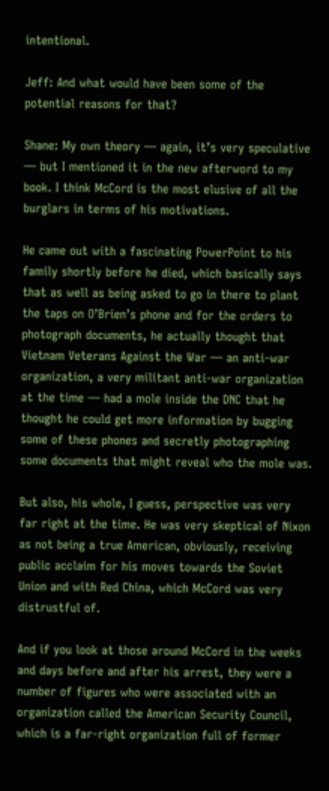intentional.

Jeff: And what would have been some of the potential reasons for that?

Shane: My own theory — again, it’s very speculative — but I mentioned it in the new afterword to my book. I think McCord is the most elusive of all the burglars in terms of his motivations.

He came out with a fascinating PowerPoint to his family shortly before he died, which basically says that as well as being asked to go in there to plant the taps on O’Brien’s phone and for the orders to photograph documents, he actually thought that Vietnam Veterans Against the War — an anti-war organization, a very militant anti-war organization at the time — had a mole inside the DNC that he thought he could get more information by bugging some of these phones and secretly photographing some documents that might reveal who the mole was.

But also, his whole, I guess, perspective was very far right at the time. He was very skeptical of Nixon as not being a true American, obviously, receiving public acclaim for his moves towards the Soviet Union and with Red China, which McCord was very distrustful of.

And if you look at those around McCord in the weeks and days before and after his arrest, they were a number of figures who were associated with an organization called the American Security Council, which is a far-right organization full of former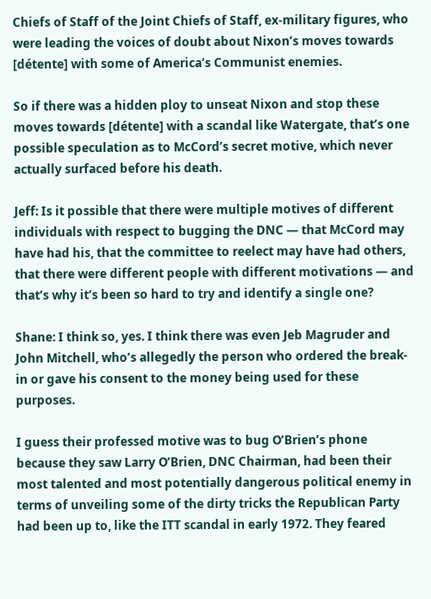Chiefs of Staff of the Joint Chiefs of Staff, ex-military figures, who were leading the voices of doubt about Nixon’s moves towards [détente] with some of America’s Communist enemies.

So if there was a hidden ploy to unseat Nixon and stop these moves towards [détente] with a scandal like Watergate, that’s one possible speculation as to McCord’s secret motive, which never actually surfaced before his death.

Jeff: Is it possible that there were multiple motives of different individuals with respect to bugging the DNC — that McCord may have had his, that the committee to reelect may have had others, that there were different people with different motivations — and that’s why it’s been so hard to try and identify a single one?

Shane: I think so, yes. I think there was even Jeb Magruder and John Mitchell, who’s allegedly the person who ordered the break-in or gave his consent to the money being used for these purposes.

I guess their professed motive was to bug O’Brien’s phone because they saw Larry O’Brien, DNC Chairman, had been their most talented and most potentially dangerous political enemy in terms of unveiling some of the dirty tricks the Republican Party had been up to, like the ITT scandal in early 1972. They feared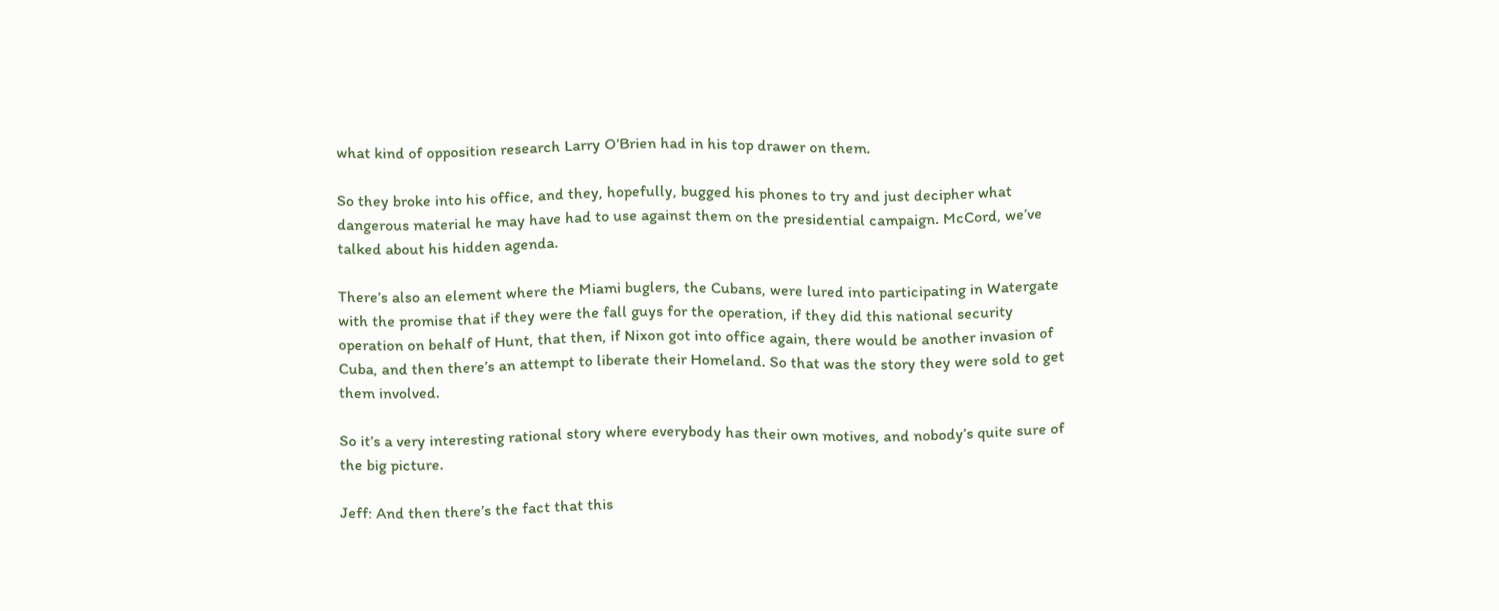what kind of opposition research Larry O’Brien had in his top drawer on them.

So they broke into his office, and they, hopefully, bugged his phones to try and just decipher what dangerous material he may have had to use against them on the presidential campaign. McCord, we’ve talked about his hidden agenda.

There’s also an element where the Miami buglers, the Cubans, were lured into participating in Watergate with the promise that if they were the fall guys for the operation, if they did this national security operation on behalf of Hunt, that then, if Nixon got into office again, there would be another invasion of Cuba, and then there’s an attempt to liberate their Homeland. So that was the story they were sold to get them involved.

So it’s a very interesting rational story where everybody has their own motives, and nobody’s quite sure of the big picture.

Jeff: And then there’s the fact that this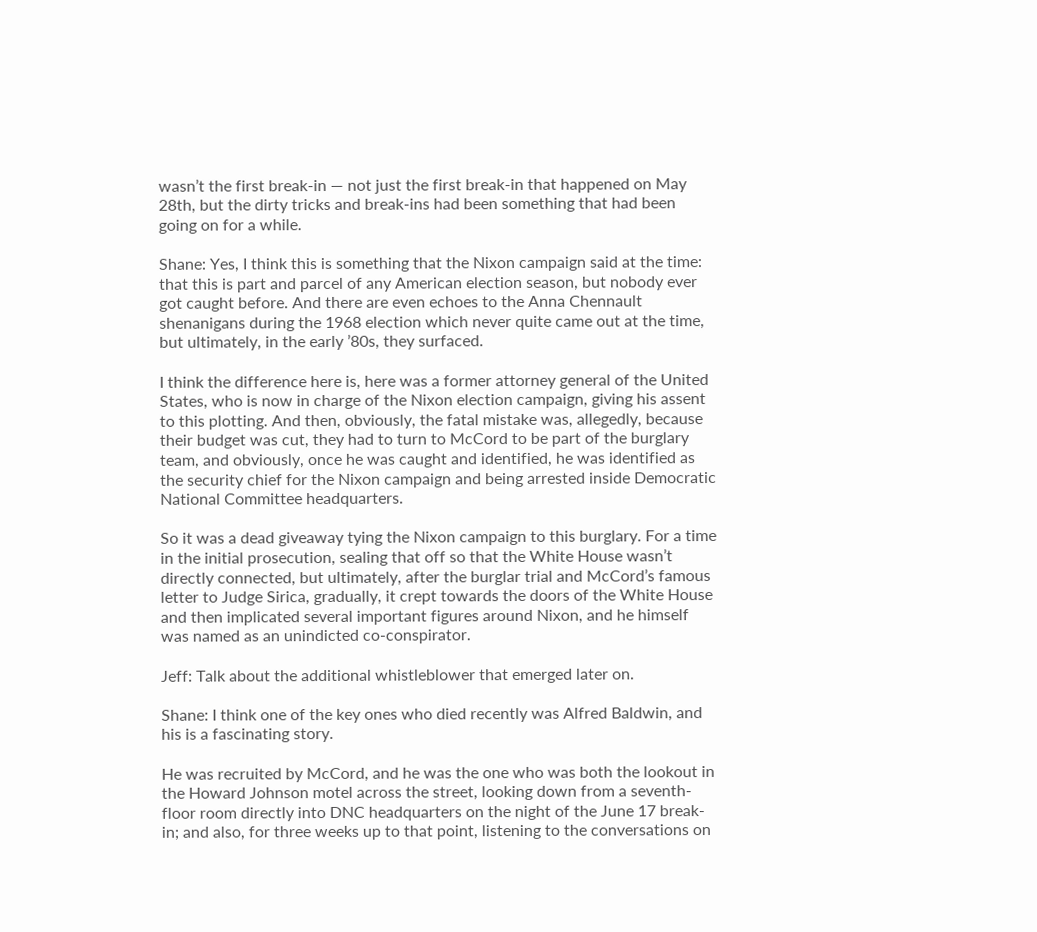wasn’t the first break-in — not just the first break-in that happened on May 28th, but the dirty tricks and break-ins had been something that had been going on for a while.

Shane: Yes, I think this is something that the Nixon campaign said at the time: that this is part and parcel of any American election season, but nobody ever got caught before. And there are even echoes to the Anna Chennault shenanigans during the 1968 election which never quite came out at the time, but ultimately, in the early ’80s, they surfaced.

I think the difference here is, here was a former attorney general of the United States, who is now in charge of the Nixon election campaign, giving his assent to this plotting. And then, obviously, the fatal mistake was, allegedly, because their budget was cut, they had to turn to McCord to be part of the burglary team, and obviously, once he was caught and identified, he was identified as the security chief for the Nixon campaign and being arrested inside Democratic National Committee headquarters.

So it was a dead giveaway tying the Nixon campaign to this burglary. For a time in the initial prosecution, sealing that off so that the White House wasn’t directly connected, but ultimately, after the burglar trial and McCord’s famous letter to Judge Sirica, gradually, it crept towards the doors of the White House and then implicated several important figures around Nixon, and he himself was named as an unindicted co-conspirator.

Jeff: Talk about the additional whistleblower that emerged later on.

Shane: I think one of the key ones who died recently was Alfred Baldwin, and his is a fascinating story.

He was recruited by McCord, and he was the one who was both the lookout in the Howard Johnson motel across the street, looking down from a seventh-floor room directly into DNC headquarters on the night of the June 17 break-in; and also, for three weeks up to that point, listening to the conversations on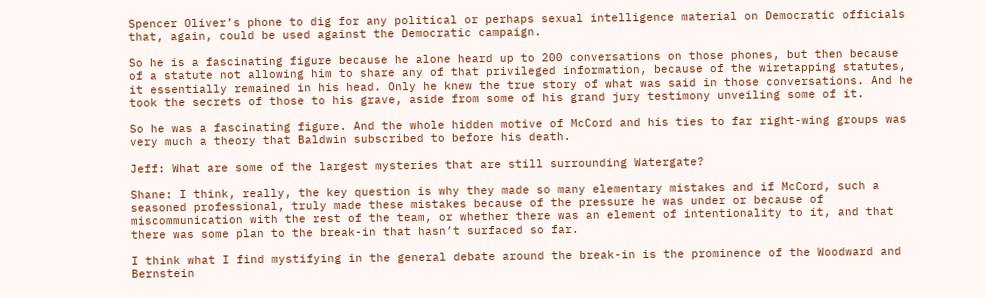Spencer Oliver’s phone to dig for any political or perhaps sexual intelligence material on Democratic officials that, again, could be used against the Democratic campaign.

So he is a fascinating figure because he alone heard up to 200 conversations on those phones, but then because of a statute not allowing him to share any of that privileged information, because of the wiretapping statutes, it essentially remained in his head. Only he knew the true story of what was said in those conversations. And he took the secrets of those to his grave, aside from some of his grand jury testimony unveiling some of it.

So he was a fascinating figure. And the whole hidden motive of McCord and his ties to far right-wing groups was very much a theory that Baldwin subscribed to before his death.

Jeff: What are some of the largest mysteries that are still surrounding Watergate?

Shane: I think, really, the key question is why they made so many elementary mistakes and if McCord, such a seasoned professional, truly made these mistakes because of the pressure he was under or because of miscommunication with the rest of the team, or whether there was an element of intentionality to it, and that there was some plan to the break-in that hasn’t surfaced so far.

I think what I find mystifying in the general debate around the break-in is the prominence of the Woodward and Bernstein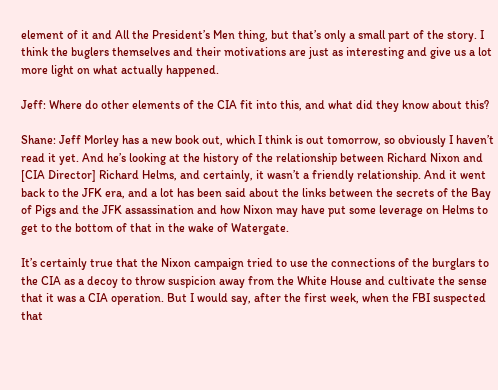element of it and All the President’s Men thing, but that’s only a small part of the story. I think the buglers themselves and their motivations are just as interesting and give us a lot more light on what actually happened.

Jeff: Where do other elements of the CIA fit into this, and what did they know about this?

Shane: Jeff Morley has a new book out, which I think is out tomorrow, so obviously I haven’t read it yet. And he’s looking at the history of the relationship between Richard Nixon and [CIA Director] Richard Helms, and certainly, it wasn’t a friendly relationship. And it went back to the JFK era, and a lot has been said about the links between the secrets of the Bay of Pigs and the JFK assassination and how Nixon may have put some leverage on Helms to get to the bottom of that in the wake of Watergate.

It’s certainly true that the Nixon campaign tried to use the connections of the burglars to the CIA as a decoy to throw suspicion away from the White House and cultivate the sense that it was a CIA operation. But I would say, after the first week, when the FBI suspected that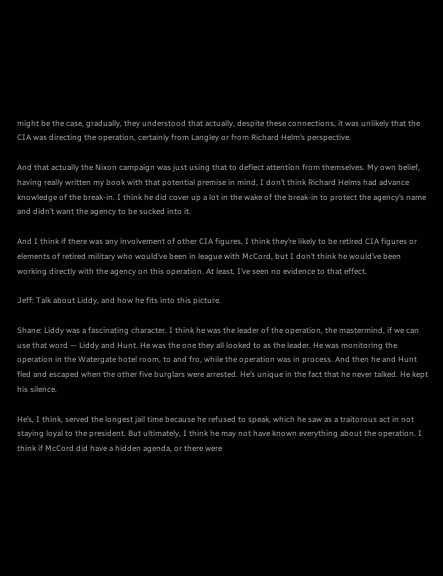might be the case, gradually, they understood that actually, despite these connections, it was unlikely that the CIA was directing the operation, certainly from Langley or from Richard Helm’s perspective.

And that actually the Nixon campaign was just using that to deflect attention from themselves. My own belief, having really written my book with that potential premise in mind, I don’t think Richard Helms had advance knowledge of the break-in. I think he did cover up a lot in the wake of the break-in to protect the agency’s name and didn’t want the agency to be sucked into it.

And I think if there was any involvement of other CIA figures, I think they’re likely to be retired CIA figures or elements of retired military who would’ve been in league with McCord, but I don’t think he would’ve been working directly with the agency on this operation. At least, I’ve seen no evidence to that effect.

Jeff: Talk about Liddy, and how he fits into this picture.

Shane: Liddy was a fascinating character. I think he was the leader of the operation, the mastermind, if we can use that word — Liddy and Hunt. He was the one they all looked to as the leader. He was monitoring the operation in the Watergate hotel room, to and fro, while the operation was in process. And then he and Hunt fled and escaped when the other five burglars were arrested. He’s unique in the fact that he never talked. He kept his silence.

He’s, I think, served the longest jail time because he refused to speak, which he saw as a traitorous act in not staying loyal to the president. But ultimately, I think he may not have known everything about the operation. I think if McCord did have a hidden agenda, or there were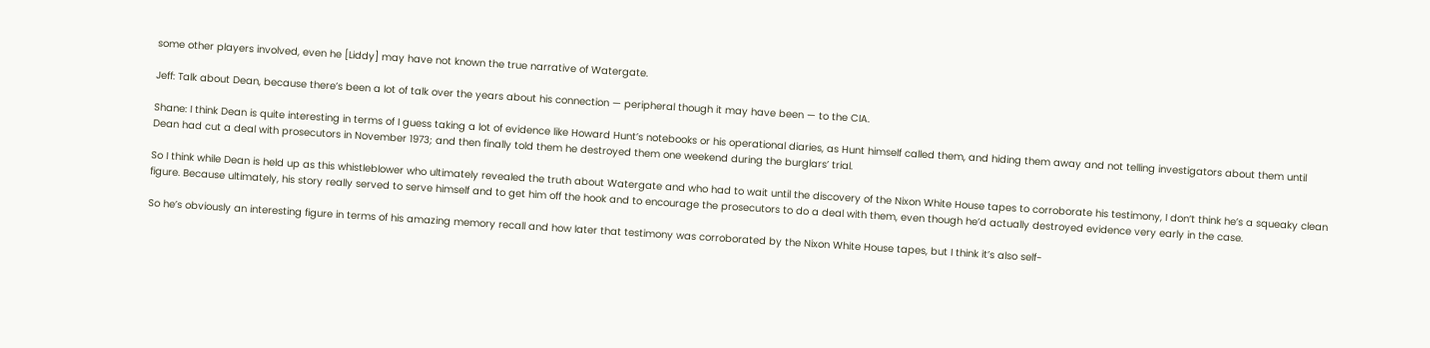some other players involved, even he [Liddy] may have not known the true narrative of Watergate.

Jeff: Talk about Dean, because there’s been a lot of talk over the years about his connection — peripheral though it may have been — to the CIA.

Shane: I think Dean is quite interesting in terms of I guess taking a lot of evidence like Howard Hunt’s notebooks or his operational diaries, as Hunt himself called them, and hiding them away and not telling investigators about them until Dean had cut a deal with prosecutors in November 1973; and then finally told them he destroyed them one weekend during the burglars’ trial.

So I think while Dean is held up as this whistleblower who ultimately revealed the truth about Watergate and who had to wait until the discovery of the Nixon White House tapes to corroborate his testimony, I don’t think he’s a squeaky clean figure. Because ultimately, his story really served to serve himself and to get him off the hook and to encourage the prosecutors to do a deal with them, even though he’d actually destroyed evidence very early in the case.

So he’s obviously an interesting figure in terms of his amazing memory recall and how later that testimony was corroborated by the Nixon White House tapes, but I think it’s also self-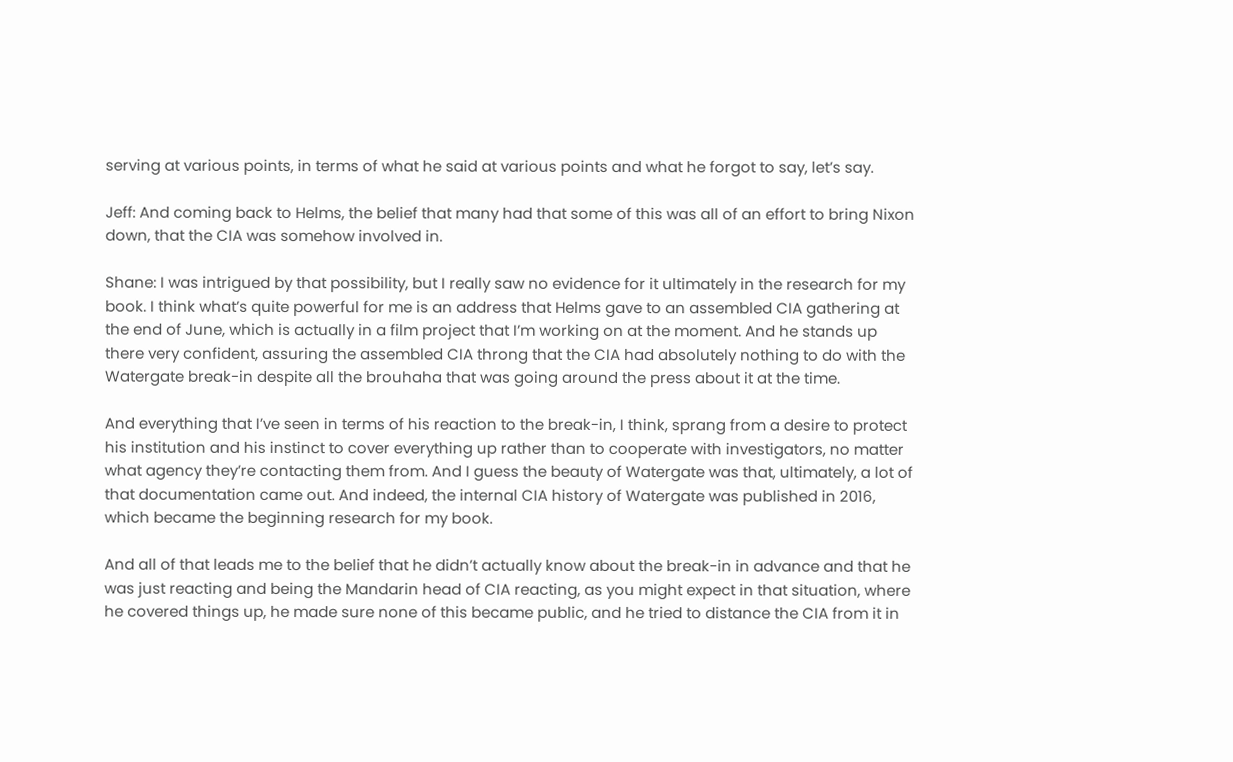serving at various points, in terms of what he said at various points and what he forgot to say, let’s say.

Jeff: And coming back to Helms, the belief that many had that some of this was all of an effort to bring Nixon down, that the CIA was somehow involved in.

Shane: I was intrigued by that possibility, but I really saw no evidence for it ultimately in the research for my book. I think what’s quite powerful for me is an address that Helms gave to an assembled CIA gathering at the end of June, which is actually in a film project that I’m working on at the moment. And he stands up there very confident, assuring the assembled CIA throng that the CIA had absolutely nothing to do with the Watergate break-in despite all the brouhaha that was going around the press about it at the time.

And everything that I’ve seen in terms of his reaction to the break-in, I think, sprang from a desire to protect his institution and his instinct to cover everything up rather than to cooperate with investigators, no matter what agency they’re contacting them from. And I guess the beauty of Watergate was that, ultimately, a lot of that documentation came out. And indeed, the internal CIA history of Watergate was published in 2016, which became the beginning research for my book.

And all of that leads me to the belief that he didn’t actually know about the break-in in advance and that he was just reacting and being the Mandarin head of CIA reacting, as you might expect in that situation, where he covered things up, he made sure none of this became public, and he tried to distance the CIA from it in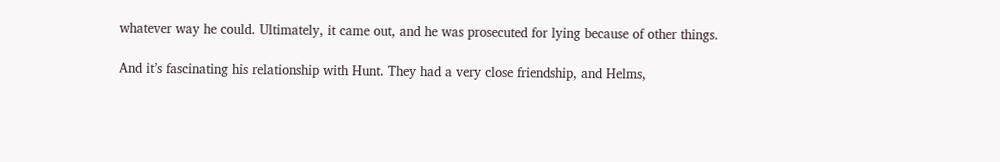whatever way he could. Ultimately, it came out, and he was prosecuted for lying because of other things.

And it’s fascinating his relationship with Hunt. They had a very close friendship, and Helms,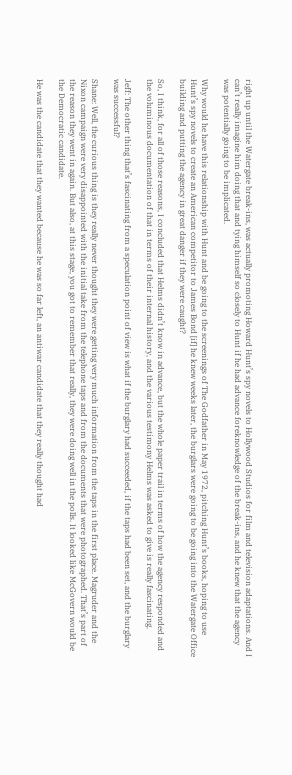right up until the Watergate break-ins, was actually promoting Howard Hunt’s spy novels to Hollywood Studios for film and television adaptations. And I can’t really imagine him doing that and tying himself so closely to Hunt if he had advance foreknowledge of the break-ins, and he knew that the agency was potentially going to be implicated.

Why would he have this relationship with Hunt and be going to the screenings of The Godfather in May 1972, pitching Hunt’s books, hoping to use Hunt’s spy novels to create an American competitor to James Bond [if] he knew weeks later, the burglars were going to be going into the Watergate Office building and putting the agency in great danger if they were caught?

So, I think, for all of those reasons, I concluded that Helms didn’t know in advance, but the whole paper trail in terms of how the agency responded and the voluminous documentation of that in terms of their internal history, and the various testimony Helms was asked to give is really fascinating.

Jeff: The other thing that’s fascinating from a speculation point of view is what if the burglary had succeeded, if the taps had been set, and the burglary was successful?

Shane: Well, the curious thing is they really never thought they were getting very much information from the taps in the first place. Magruder and the Nixon campaign were very disappointed with the initial take from the telephone taps and from the documents that were photographed. That’s part of the reason they went in again. But also, at this stage, you got to remember that really, they were doing well in the polls. It looked like McGovern would be the Democratic candidate.

He was the candidate that they wanted because he was so far left, an antiwar candidate that they really thought had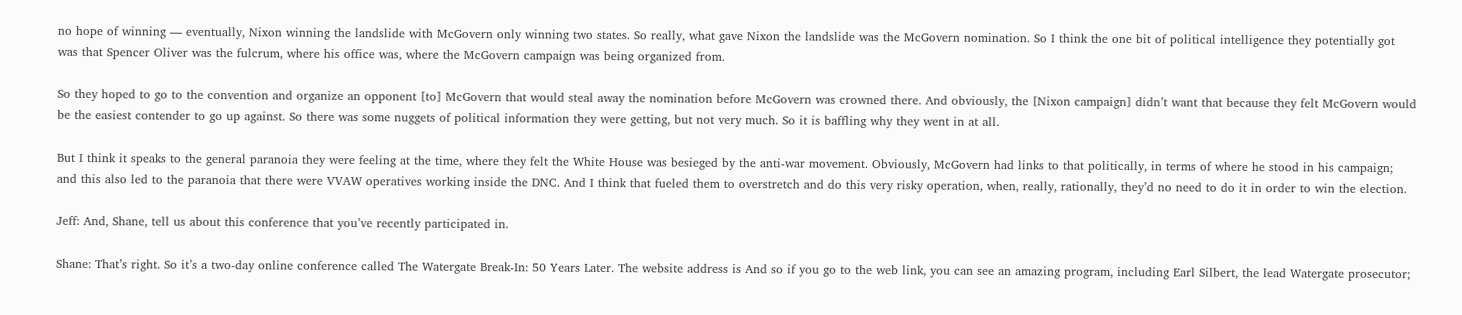no hope of winning — eventually, Nixon winning the landslide with McGovern only winning two states. So really, what gave Nixon the landslide was the McGovern nomination. So I think the one bit of political intelligence they potentially got was that Spencer Oliver was the fulcrum, where his office was, where the McGovern campaign was being organized from.

So they hoped to go to the convention and organize an opponent [to] McGovern that would steal away the nomination before McGovern was crowned there. And obviously, the [Nixon campaign] didn’t want that because they felt McGovern would be the easiest contender to go up against. So there was some nuggets of political information they were getting, but not very much. So it is baffling why they went in at all.

But I think it speaks to the general paranoia they were feeling at the time, where they felt the White House was besieged by the anti-war movement. Obviously, McGovern had links to that politically, in terms of where he stood in his campaign; and this also led to the paranoia that there were VVAW operatives working inside the DNC. And I think that fueled them to overstretch and do this very risky operation, when, really, rationally, they’d no need to do it in order to win the election.

Jeff: And, Shane, tell us about this conference that you’ve recently participated in.

Shane: That’s right. So it’s a two-day online conference called The Watergate Break-In: 50 Years Later. The website address is And so if you go to the web link, you can see an amazing program, including Earl Silbert, the lead Watergate prosecutor;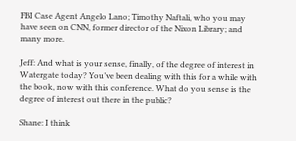FBI Case Agent Angelo Lano; Timothy Naftali, who you may have seen on CNN, former director of the Nixon Library; and many more.

Jeff: And what is your sense, finally, of the degree of interest in Watergate today? You’ve been dealing with this for a while with the book, now with this conference. What do you sense is the degree of interest out there in the public?

Shane: I think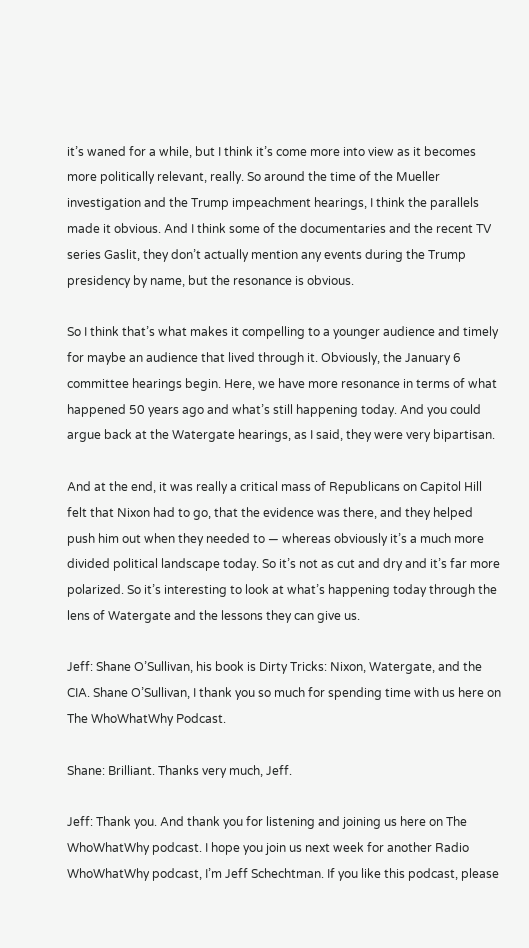it’s waned for a while, but I think it’s come more into view as it becomes more politically relevant, really. So around the time of the Mueller investigation and the Trump impeachment hearings, I think the parallels made it obvious. And I think some of the documentaries and the recent TV series Gaslit, they don’t actually mention any events during the Trump presidency by name, but the resonance is obvious.

So I think that’s what makes it compelling to a younger audience and timely for maybe an audience that lived through it. Obviously, the January 6 committee hearings begin. Here, we have more resonance in terms of what happened 50 years ago and what’s still happening today. And you could argue back at the Watergate hearings, as I said, they were very bipartisan.

And at the end, it was really a critical mass of Republicans on Capitol Hill felt that Nixon had to go, that the evidence was there, and they helped push him out when they needed to — whereas obviously it’s a much more divided political landscape today. So it’s not as cut and dry and it’s far more polarized. So it’s interesting to look at what’s happening today through the lens of Watergate and the lessons they can give us.

Jeff: Shane O’Sullivan, his book is Dirty Tricks: Nixon, Watergate, and the CIA. Shane O’Sullivan, I thank you so much for spending time with us here on The WhoWhatWhy Podcast.

Shane: Brilliant. Thanks very much, Jeff.

Jeff: Thank you. And thank you for listening and joining us here on The WhoWhatWhy podcast. I hope you join us next week for another Radio WhoWhatWhy podcast, I’m Jeff Schechtman. If you like this podcast, please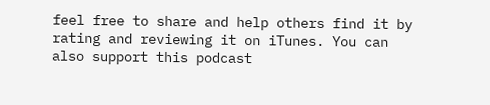feel free to share and help others find it by rating and reviewing it on iTunes. You can also support this podcast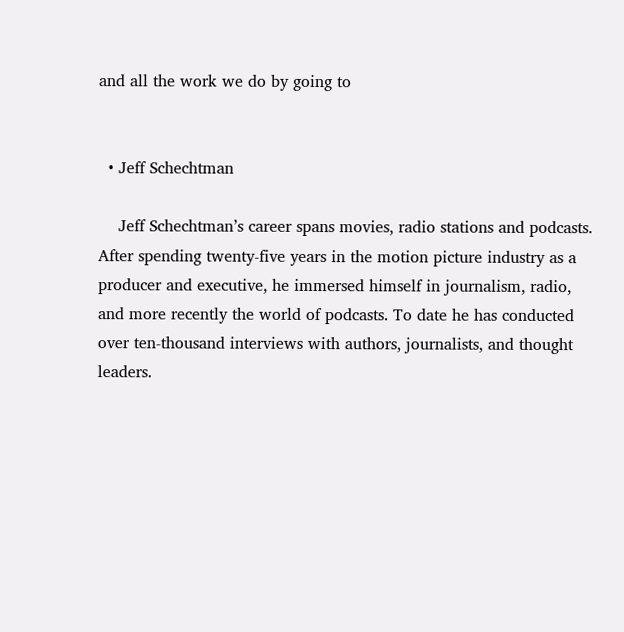and all the work we do by going to


  • Jeff Schechtman

    Jeff Schechtman’s career spans movies, radio stations and podcasts. After spending twenty-five years in the motion picture industry as a producer and executive, he immersed himself in journalism, radio, and more recently the world of podcasts. To date he has conducted over ten-thousand interviews with authors, journalists, and thought leaders.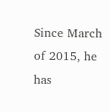Since March of 2015, he has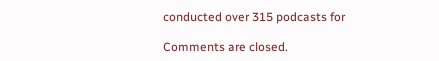conducted over 315 podcasts for

Comments are closed.